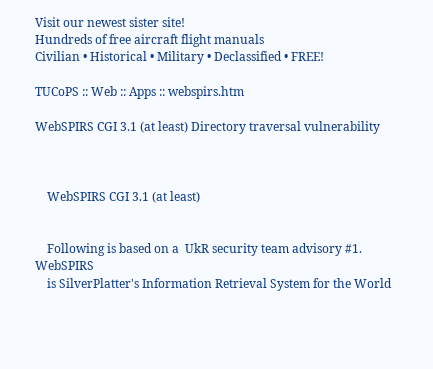Visit our newest sister site!
Hundreds of free aircraft flight manuals
Civilian • Historical • Military • Declassified • FREE!

TUCoPS :: Web :: Apps :: webspirs.htm

WebSPIRS CGI 3.1 (at least) Directory traversal vulnerability



    WebSPIRS CGI 3.1 (at least)


    Following is based on a  UkR security team advisory #1.   WebSPIRS
    is SilverPlatter's Information Retrieval System for the World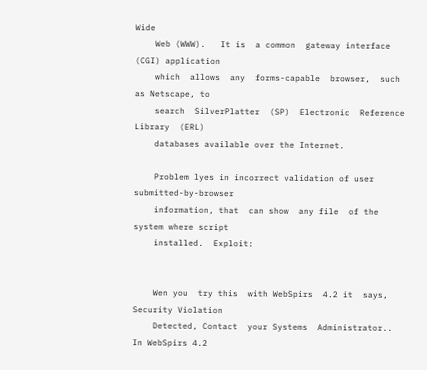Wide
    Web (WWW).   It is  a common  gateway interface  (CGI) application
    which  allows  any  forms-capable  browser,  such  as Netscape, to
    search  SilverPlatter  (SP)  Electronic  Reference  Library  (ERL)
    databases available over the Internet.

    Problem lyes in incorrect validation of user  submitted-by-browser
    information, that  can show  any file  of the  system where script
    installed.  Exploit:


    Wen you  try this  with WebSpirs  4.2 it  says, Security Violation
    Detected, Contact  your Systems  Administrator..   In WebSpirs 4.2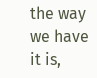the way we have it is,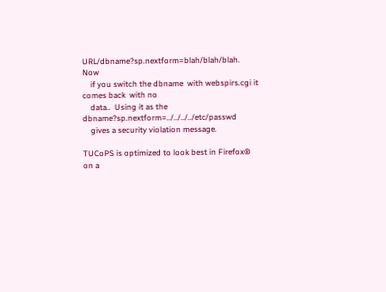URL/dbname?sp.nextform=blah/blah/blah.  Now
    if you switch the dbname  with webspirs.cgi it comes back  with no
    data..  Using it as the  dbname?sp.nextform=../../../../etc/passwd
    gives a security violation message.

TUCoPS is optimized to look best in Firefox® on a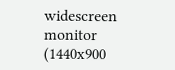widescreen monitor (1440x900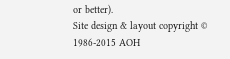or better).
Site design & layout copyright © 1986-2015 AOH